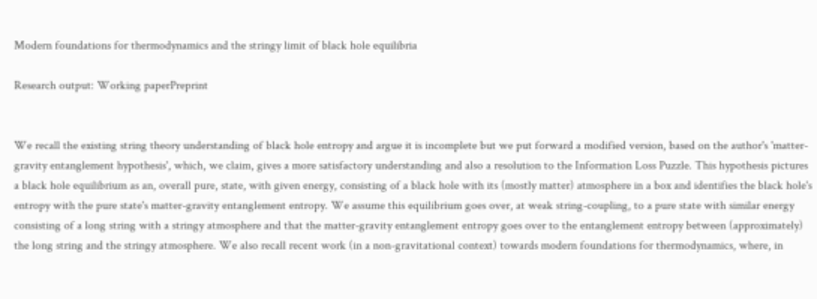Modern foundations for thermodynamics and the stringy limit of black hole equilibria

Research output: Working paperPreprint


We recall the existing string theory understanding of black hole entropy and argue it is incomplete but we put forward a modified version, based on the author's 'matter-gravity entanglement hypothesis', which, we claim, gives a more satisfactory understanding and also a resolution to the Information Loss Puzzle. This hypothesis pictures a black hole equilibrium as an, overall pure, state, with given energy, consisting of a black hole with its (mostly matter) atmosphere in a box and identifies the black hole's entropy with the pure state's matter-gravity entanglement entropy. We assume this equilibrium goes over, at weak string-coupling, to a pure state with similar energy consisting of a long string with a stringy atmosphere and that the matter-gravity entanglement entropy goes over to the entanglement entropy between (approximately) the long string and the stringy atmosphere. We also recall recent work (in a non-gravitational context) towards modern foundations for thermodynamics, where, in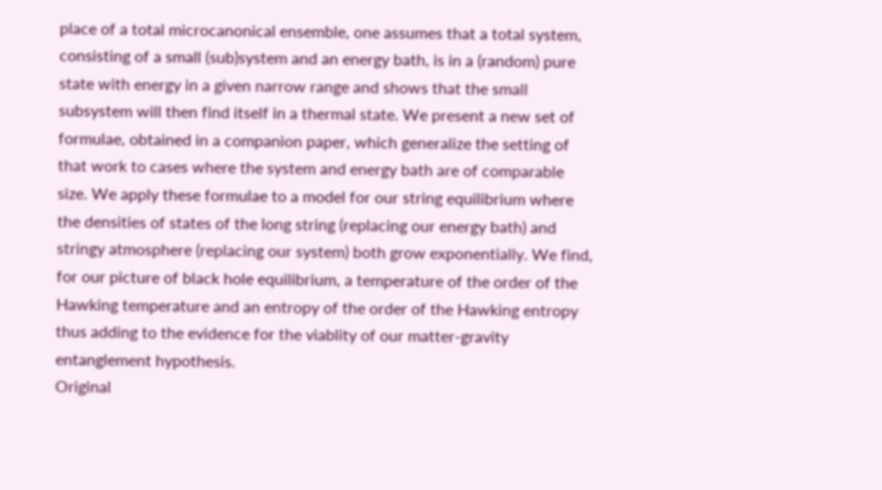place of a total microcanonical ensemble, one assumes that a total system, consisting of a small (sub)system and an energy bath, is in a (random) pure state with energy in a given narrow range and shows that the small subsystem will then find itself in a thermal state. We present a new set of formulae, obtained in a companion paper, which generalize the setting of that work to cases where the system and energy bath are of comparable size. We apply these formulae to a model for our string equilibrium where the densities of states of the long string (replacing our energy bath) and stringy atmosphere (replacing our system) both grow exponentially. We find, for our picture of black hole equilibrium, a temperature of the order of the Hawking temperature and an entropy of the order of the Hawking entropy thus adding to the evidence for the viablity of our matter-gravity entanglement hypothesis.
Original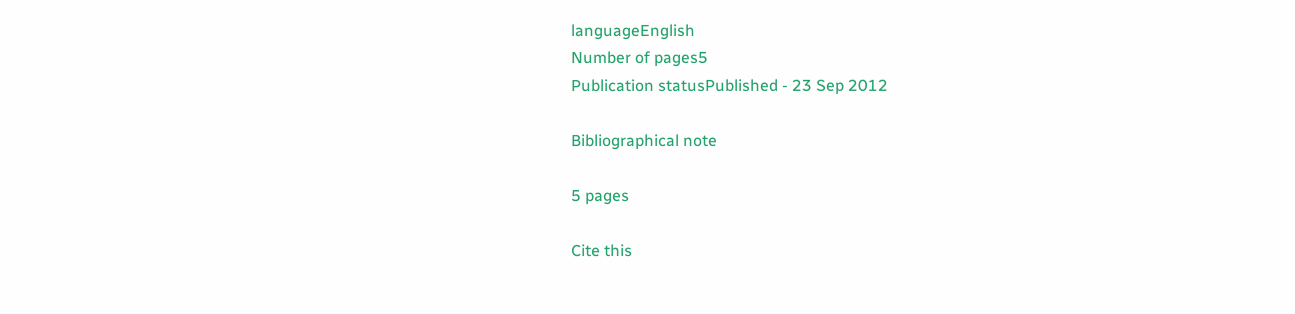languageEnglish
Number of pages5
Publication statusPublished - 23 Sep 2012

Bibliographical note

5 pages

Cite this